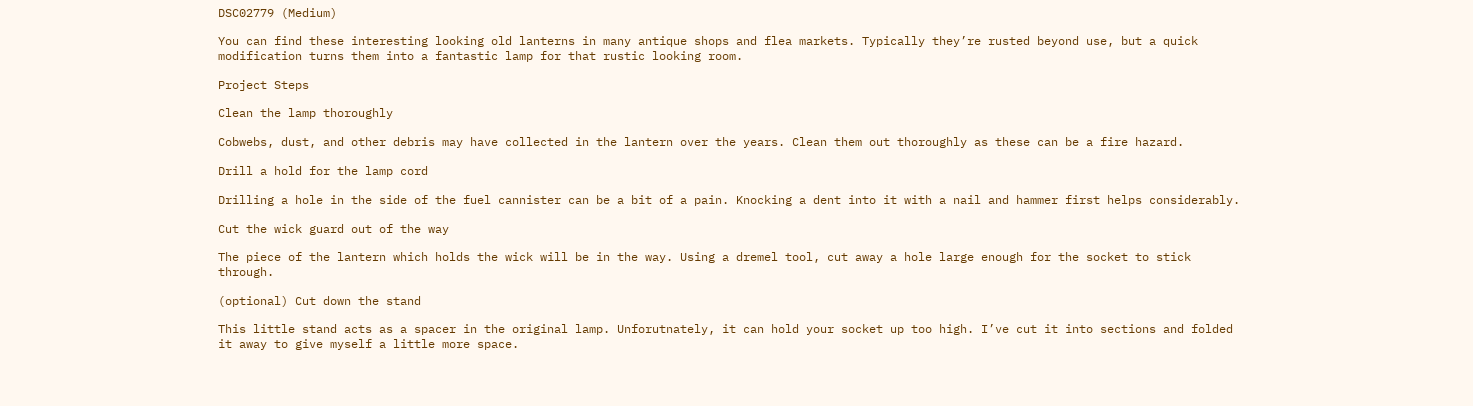DSC02779 (Medium)

You can find these interesting looking old lanterns in many antique shops and flea markets. Typically they’re rusted beyond use, but a quick modification turns them into a fantastic lamp for that rustic looking room.

Project Steps

Clean the lamp thoroughly

Cobwebs, dust, and other debris may have collected in the lantern over the years. Clean them out thoroughly as these can be a fire hazard.

Drill a hold for the lamp cord

Drilling a hole in the side of the fuel cannister can be a bit of a pain. Knocking a dent into it with a nail and hammer first helps considerably.

Cut the wick guard out of the way

The piece of the lantern which holds the wick will be in the way. Using a dremel tool, cut away a hole large enough for the socket to stick through.

(optional) Cut down the stand

This little stand acts as a spacer in the original lamp. Unforutnately, it can hold your socket up too high. I’ve cut it into sections and folded it away to give myself a little more space.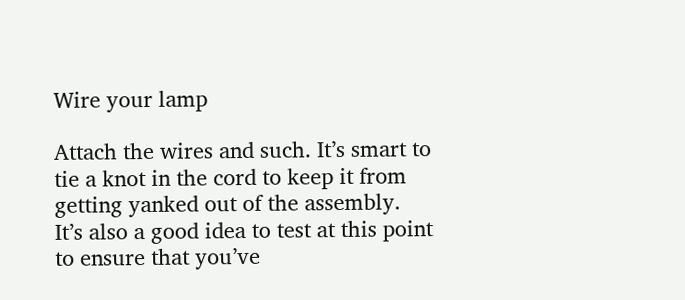Wire your lamp

Attach the wires and such. It’s smart to tie a knot in the cord to keep it from getting yanked out of the assembly. It’s also a good idea to test at this point to ensure that you’ve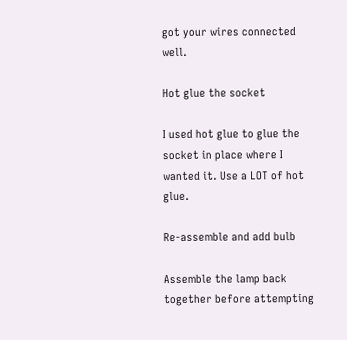got your wires connected well.

Hot glue the socket

I used hot glue to glue the socket in place where I wanted it. Use a LOT of hot glue.

Re-assemble and add bulb

Assemble the lamp back together before attempting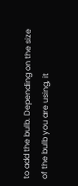to add the bulb. Depending on the size of the bulb you are using, it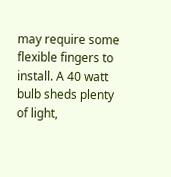may require some flexible fingers to install. A 40 watt bulb sheds plenty of light,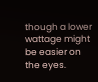though a lower wattage might be easier on the eyes.